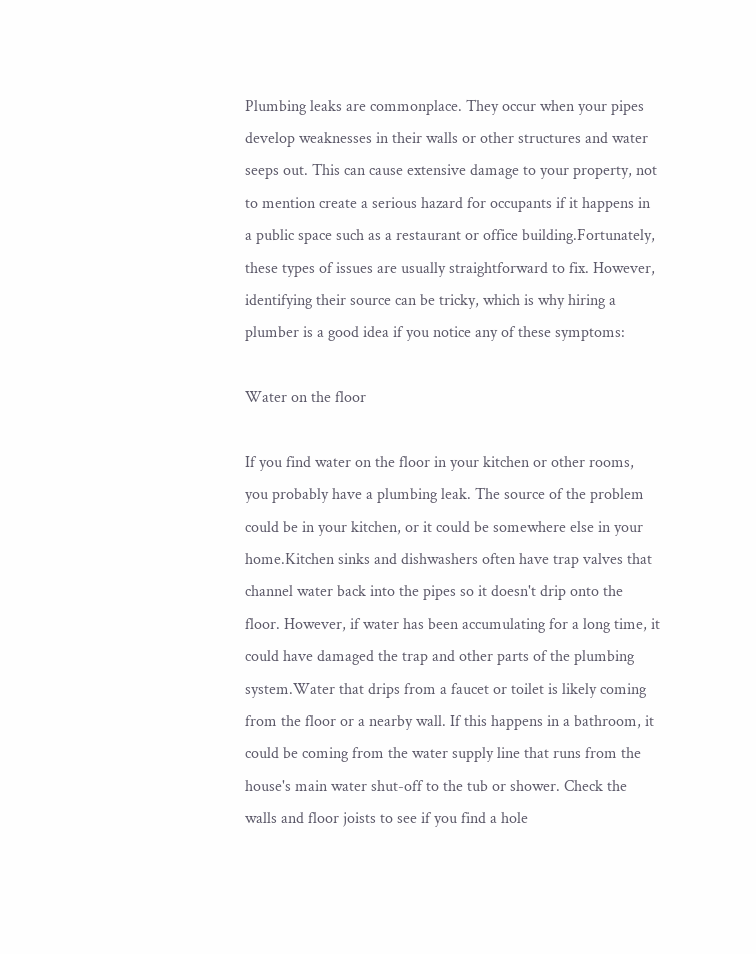Plumbing leaks are commonplace. They occur when your pipes develop weaknesses in their walls or other structures and water seeps out. This can cause extensive damage to your property, not to mention create a serious hazard for occupants if it happens in a public space such as a restaurant or office building.Fortunately, these types of issues are usually straightforward to fix. However, identifying their source can be tricky, which is why hiring a plumber is a good idea if you notice any of these symptoms:

Water on the floor

If you find water on the floor in your kitchen or other rooms, you probably have a plumbing leak. The source of the problem could be in your kitchen, or it could be somewhere else in your home.Kitchen sinks and dishwashers often have trap valves that channel water back into the pipes so it doesn't drip onto the floor. However, if water has been accumulating for a long time, it could have damaged the trap and other parts of the plumbing system.Water that drips from a faucet or toilet is likely coming from the floor or a nearby wall. If this happens in a bathroom, it could be coming from the water supply line that runs from the house's main water shut-off to the tub or shower. Check the walls and floor joists to see if you find a hole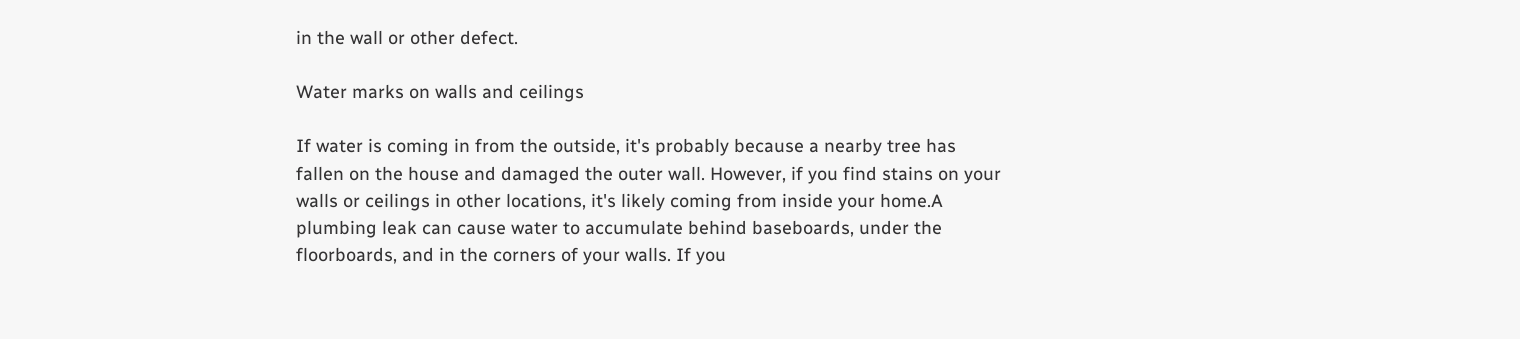in the wall or other defect.

Water marks on walls and ceilings

If water is coming in from the outside, it's probably because a nearby tree has fallen on the house and damaged the outer wall. However, if you find stains on your walls or ceilings in other locations, it's likely coming from inside your home.A plumbing leak can cause water to accumulate behind baseboards, under the floorboards, and in the corners of your walls. If you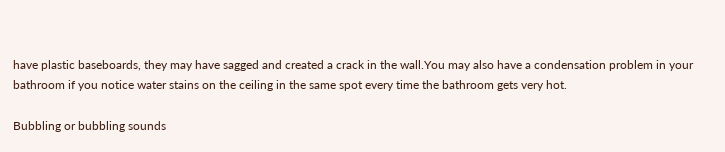have plastic baseboards, they may have sagged and created a crack in the wall.You may also have a condensation problem in your bathroom if you notice water stains on the ceiling in the same spot every time the bathroom gets very hot.

Bubbling or bubbling sounds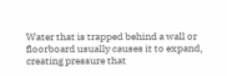Water that is trapped behind a wall or floorboard usually causes it to expand, creating pressure that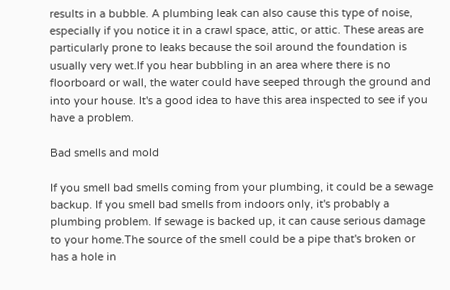results in a bubble. A plumbing leak can also cause this type of noise, especially if you notice it in a crawl space, attic, or attic. These areas are particularly prone to leaks because the soil around the foundation is usually very wet.If you hear bubbling in an area where there is no floorboard or wall, the water could have seeped through the ground and into your house. It's a good idea to have this area inspected to see if you have a problem.

Bad smells and mold

If you smell bad smells coming from your plumbing, it could be a sewage backup. If you smell bad smells from indoors only, it's probably a plumbing problem. If sewage is backed up, it can cause serious damage to your home.The source of the smell could be a pipe that's broken or has a hole in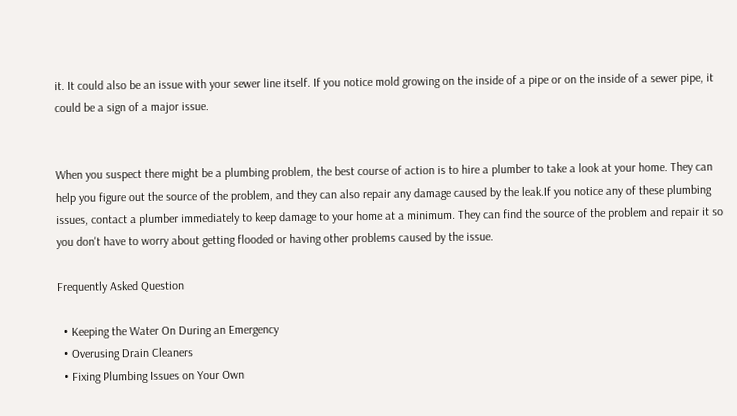it. It could also be an issue with your sewer line itself. If you notice mold growing on the inside of a pipe or on the inside of a sewer pipe, it could be a sign of a major issue.


When you suspect there might be a plumbing problem, the best course of action is to hire a plumber to take a look at your home. They can help you figure out the source of the problem, and they can also repair any damage caused by the leak.If you notice any of these plumbing issues, contact a plumber immediately to keep damage to your home at a minimum. They can find the source of the problem and repair it so you don't have to worry about getting flooded or having other problems caused by the issue.

Frequently Asked Question

  • Keeping the Water On During an Emergency
  • Overusing Drain Cleaners
  • Fixing Plumbing Issues on Your Own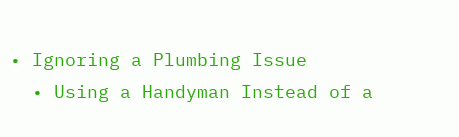• Ignoring a Plumbing Issue
  • Using a Handyman Instead of a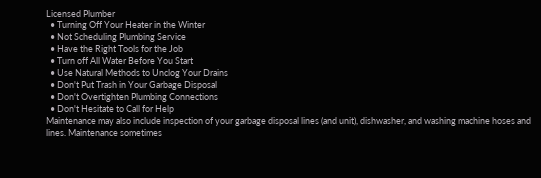Licensed Plumber
  • Turning Off Your Heater in the Winter
  • Not Scheduling Plumbing Service
  • Have the Right Tools for the Job
  • Turn off All Water Before You Start
  • Use Natural Methods to Unclog Your Drains
  • Don't Put Trash in Your Garbage Disposal
  • Don't Overtighten Plumbing Connections
  • Don't Hesitate to Call for Help
Maintenance may also include inspection of your garbage disposal lines (and unit), dishwasher, and washing machine hoses and lines. Maintenance sometimes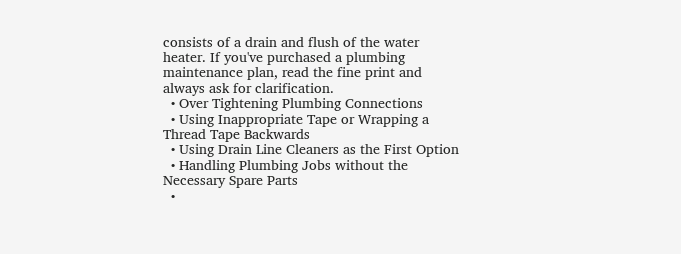consists of a drain and flush of the water heater. If you've purchased a plumbing maintenance plan, read the fine print and always ask for clarification.
  • Over Tightening Plumbing Connections
  • Using Inappropriate Tape or Wrapping a Thread Tape Backwards
  • Using Drain Line Cleaners as the First Option
  • Handling Plumbing Jobs without the Necessary Spare Parts
  •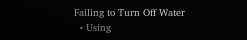Failing to Turn Off Water
  • Using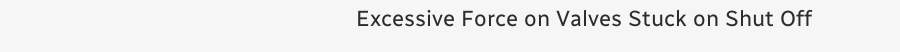Excessive Force on Valves Stuck on Shut Off